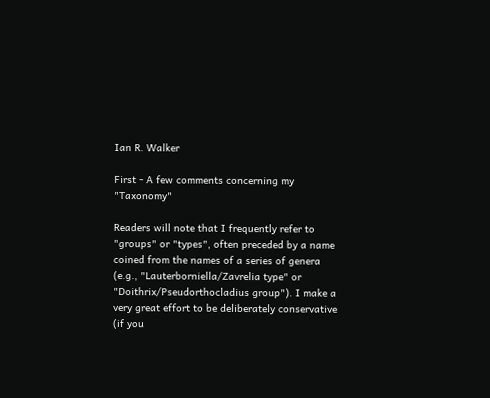Ian R. Walker

First - A few comments concerning my "Taxonomy"

Readers will note that I frequently refer to "groups" or "types", often preceded by a name coined from the names of a series of genera (e.g., "Lauterborniella/Zavrelia type" or "Doithrix/Pseudorthocladius group"). I make a very great effort to be deliberately conservative (if you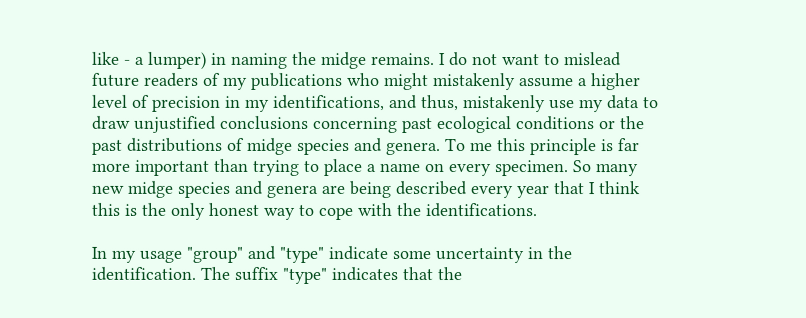like - a lumper) in naming the midge remains. I do not want to mislead future readers of my publications who might mistakenly assume a higher level of precision in my identifications, and thus, mistakenly use my data to draw unjustified conclusions concerning past ecological conditions or the past distributions of midge species and genera. To me this principle is far more important than trying to place a name on every specimen. So many new midge species and genera are being described every year that I think this is the only honest way to cope with the identifications.

In my usage "group" and "type" indicate some uncertainty in the identification. The suffix "type" indicates that the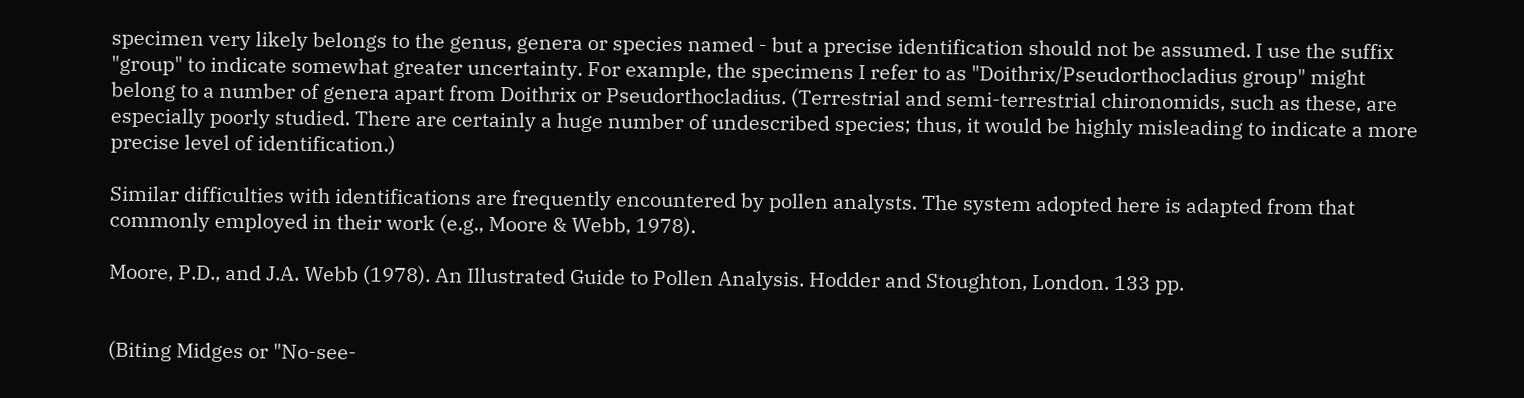specimen very likely belongs to the genus, genera or species named - but a precise identification should not be assumed. I use the suffix "group" to indicate somewhat greater uncertainty. For example, the specimens I refer to as "Doithrix/Pseudorthocladius group" might belong to a number of genera apart from Doithrix or Pseudorthocladius. (Terrestrial and semi-terrestrial chironomids, such as these, are especially poorly studied. There are certainly a huge number of undescribed species; thus, it would be highly misleading to indicate a more precise level of identification.)

Similar difficulties with identifications are frequently encountered by pollen analysts. The system adopted here is adapted from that commonly employed in their work (e.g., Moore & Webb, 1978).

Moore, P.D., and J.A. Webb (1978). An Illustrated Guide to Pollen Analysis. Hodder and Stoughton, London. 133 pp.


(Biting Midges or "No-see-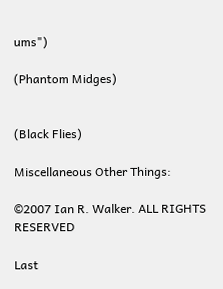ums")

(Phantom Midges)


(Black Flies)

Miscellaneous Other Things:

©2007 Ian R. Walker. ALL RIGHTS RESERVED

Last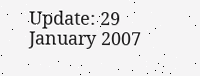Update: 29 January 2007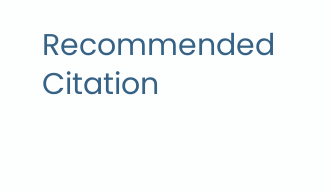Recommended Citation